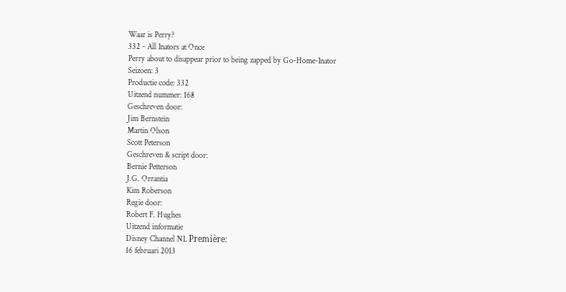Waar is Perry?
332 - All Inators at Once
Perry about to disappear prior to being zapped by Go-Home-Inator
Seizoen: 3
Productie code: 332
Uitzend nummer: 168
Geschreven door:
Jim Bernstein
Martin Olson
Scott Peterson
Geschreven & script door:
Bernie Petterson
J.G. Orrantia
Kim Roberson
Regie door:
Robert F. Hughes
Uitzend informatie
Disney Channel NL Première:
16 februari 2013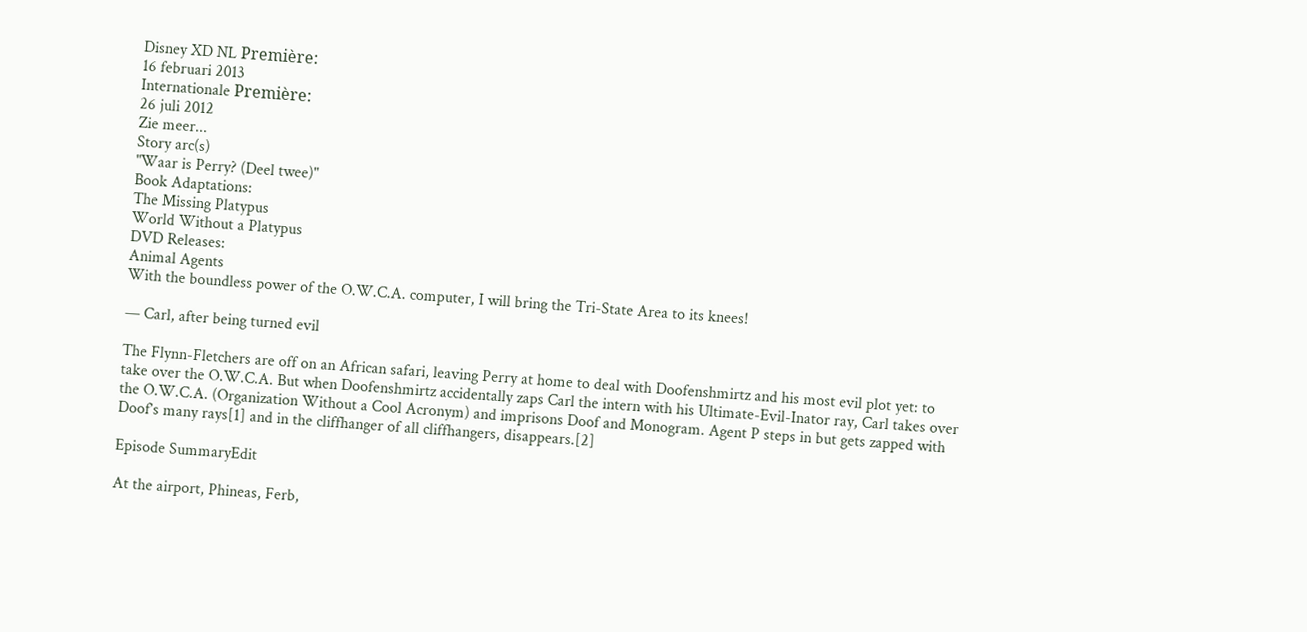Disney XD NL Première:
16 februari 2013
Internationale Première:
26 juli 2012
Zie meer...
Story arc(s)
"Waar is Perry? (Deel twee)"
Book Adaptations:
The Missing Platypus
World Without a Platypus
DVD Releases:
Animal Agents
With the boundless power of the O.W.C.A. computer, I will bring the Tri-State Area to its knees!

— Carl, after being turned evil

The Flynn-Fletchers are off on an African safari, leaving Perry at home to deal with Doofenshmirtz and his most evil plot yet: to take over the O.W.C.A. But when Doofenshmirtz accidentally zaps Carl the intern with his Ultimate-Evil-Inator ray, Carl takes over the O.W.C.A. (Organization Without a Cool Acronym) and imprisons Doof and Monogram. Agent P steps in but gets zapped with Doof’s many rays[1] and in the cliffhanger of all cliffhangers, disappears.[2]

Episode SummaryEdit

At the airport, Phineas, Ferb,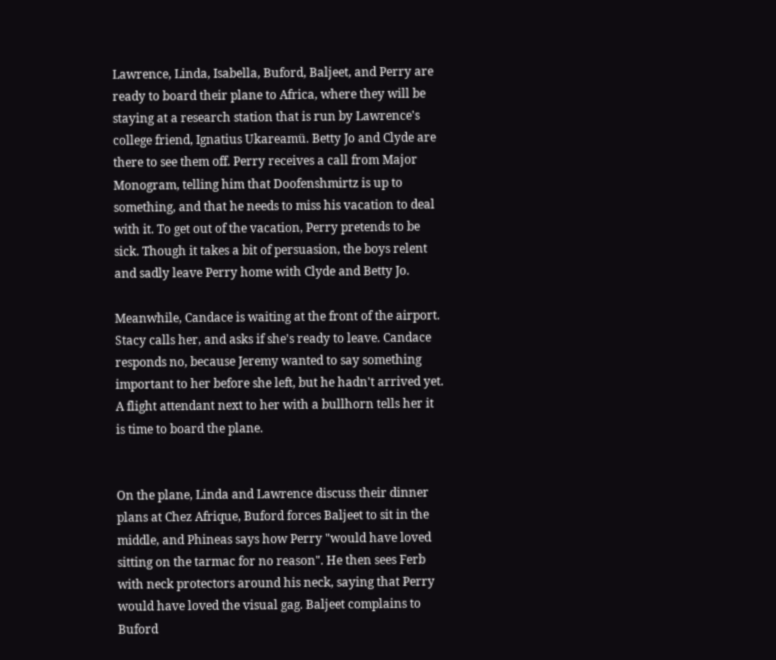Lawrence, Linda, Isabella, Buford, Baljeet, and Perry are ready to board their plane to Africa, where they will be staying at a research station that is run by Lawrence's college friend, Ignatius Ukareamü. Betty Jo and Clyde are there to see them off. Perry receives a call from Major Monogram, telling him that Doofenshmirtz is up to something, and that he needs to miss his vacation to deal with it. To get out of the vacation, Perry pretends to be sick. Though it takes a bit of persuasion, the boys relent and sadly leave Perry home with Clyde and Betty Jo.

Meanwhile, Candace is waiting at the front of the airport. Stacy calls her, and asks if she's ready to leave. Candace responds no, because Jeremy wanted to say something important to her before she left, but he hadn't arrived yet. A flight attendant next to her with a bullhorn tells her it is time to board the plane.


On the plane, Linda and Lawrence discuss their dinner plans at Chez Afrique, Buford forces Baljeet to sit in the middle, and Phineas says how Perry "would have loved sitting on the tarmac for no reason". He then sees Ferb with neck protectors around his neck, saying that Perry would have loved the visual gag. Baljeet complains to Buford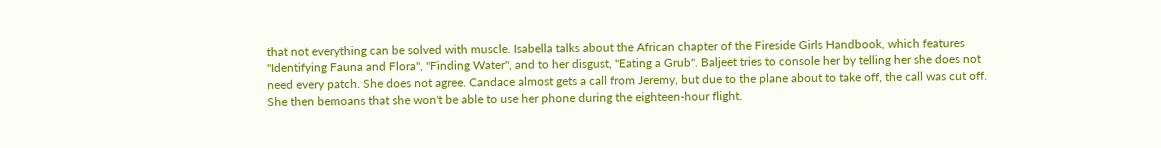that not everything can be solved with muscle. Isabella talks about the African chapter of the Fireside Girls Handbook, which features "Identifying Fauna and Flora", "Finding Water", and to her disgust, "Eating a Grub". Baljeet tries to console her by telling her she does not need every patch. She does not agree. Candace almost gets a call from Jeremy, but due to the plane about to take off, the call was cut off. She then bemoans that she won't be able to use her phone during the eighteen-hour flight.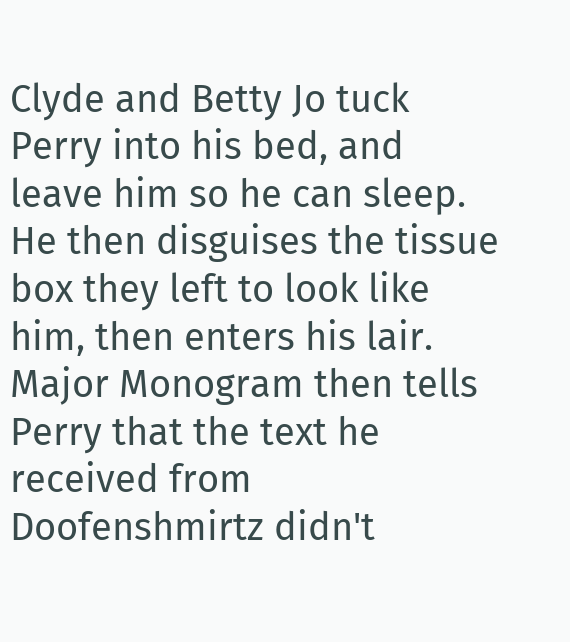Clyde and Betty Jo tuck Perry into his bed, and leave him so he can sleep. He then disguises the tissue box they left to look like him, then enters his lair. Major Monogram then tells Perry that the text he received from Doofenshmirtz didn't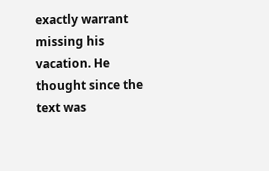exactly warrant missing his vacation. He thought since the text was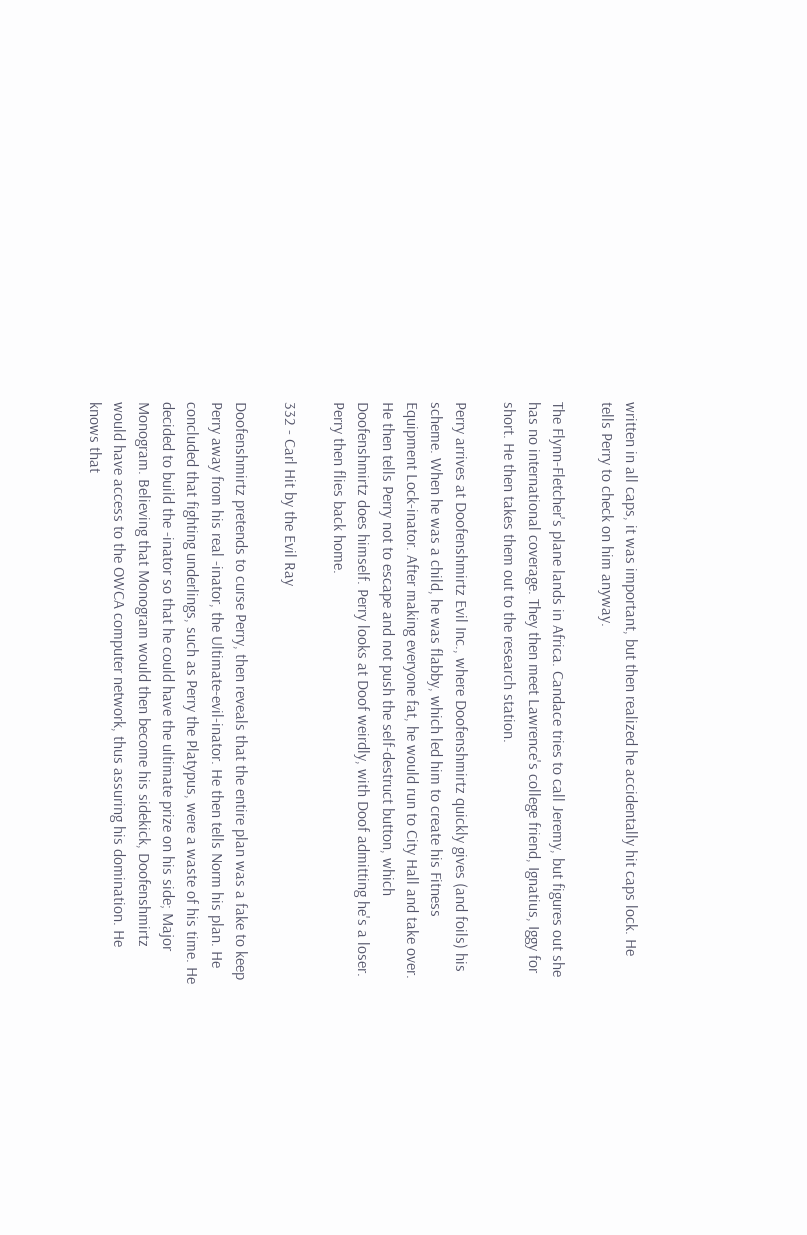written in all caps, it was important, but then realized he accidentally hit caps lock. He tells Perry to check on him anyway.

The Flynn-Fletcher's plane lands in Africa. Candace tries to call Jeremy, but figures out she has no international coverage. They then meet Lawrence's college friend, Ignatius, Iggy for short. He then takes them out to the research station.

Perry arrives at Doofenshmirtz Evil Inc., where Doofenshmirtz quickly gives (and foils) his scheme. When he was a child, he was flabby, which led him to create his Fitness Equipment Lock-inator. After making everyone fat, he would run to City Hall and take over. He then tells Perry not to escape and not push the self-destruct button, which Doofenshmirtz does himself. Perry looks at Doof weirdly, with Doof admitting he's a loser. Perry then flies back home.

332 - Carl Hit by the Evil Ray

Doofenshmirtz pretends to curse Perry, then reveals that the entire plan was a fake to keep Perry away from his real -inator, the Ultimate-evil-inator. He then tells Norm his plan. He concluded that fighting underlings, such as Perry the Platypus, were a waste of his time. He decided to build the -inator so that he could have the ultimate prize on his side; Major Monogram. Believing that Monogram would then become his sidekick, Doofenshmirtz would have access to the OWCA computer network, thus assuring his domination. He knows that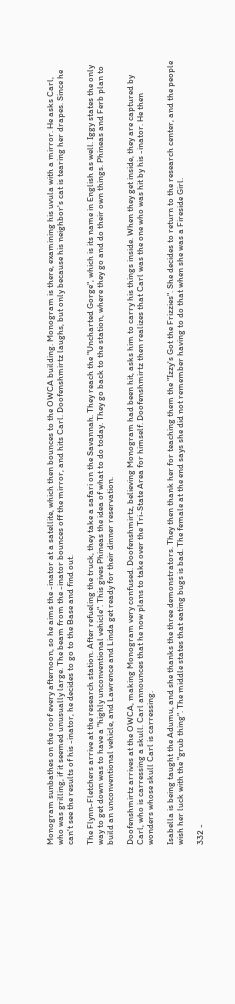Monogram sunbathes on the roof every afternoon, so he aims the -inator at a satellite, which then bounces to the OWCA building. Monogram is there, examining his uvula with a mirror. He asks Carl, who was grilling, if it seemed unusually large. The beam from the -inator bounces off the mirror, and hits Carl. Doofenshmirtz laughs, but only because his neighbor's cat is tearing her drapes. Since he can't see the results of his -inator, he decides to go to the Base and find out.

The Flynn-Fletchers arrive at the research station. After refueling the truck, they take a safari on the Savannah. They reach the "Uncharted Gorge", which is its name in English as well. Iggy states the only way to get down was to have a "highly unconventional vehicle". This gives Phineas the idea of what to do today. They go back to the station, where they go and do their own things. Phineas and Ferb plan to build an unconventional vehicle, and Lawrence and Linda get ready for their dinner reservation.

Doofenshmirtz arrives at the OWCA, making Monogram very confused. Doofenshmirtz, believing Monogram had been hit, asks him to carry his things inside. When they get inside, they are captured by Carl, who is carressing a skull. Carl announces that he now plans to take over the Tri-State Area for himself. Doofenshmirtz then realizes that Carl was the one who was hit by his -inator. He then wonders whose skull Carl is carressing.

Isabella is being taught the Adumu, and she thanks the three demonstrators. They then thank her for teaching them the "Izzy's Got the Frizzies". She decides to return to the research center, and the people wish her luck with the "grub thing". The middle states that eating bugs is bad. The female at the end says she did not remember having to do that when she was a Fireside Girl.

332 -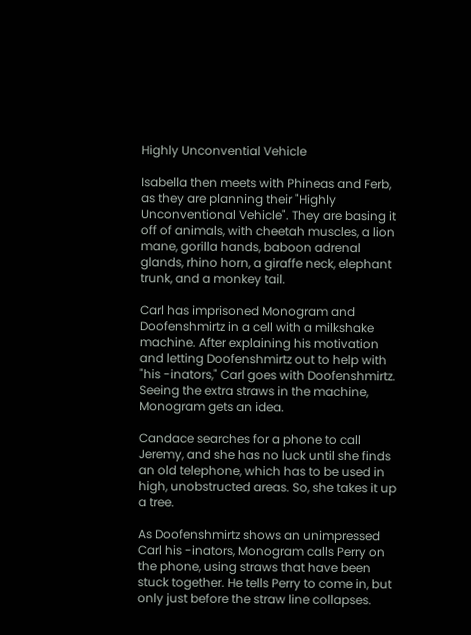Highly Unconvential Vehicle

Isabella then meets with Phineas and Ferb, as they are planning their "Highly Unconventional Vehicle". They are basing it off of animals, with cheetah muscles, a lion mane, gorilla hands, baboon adrenal glands, rhino horn, a giraffe neck, elephant trunk, and a monkey tail.

Carl has imprisoned Monogram and Doofenshmirtz in a cell with a milkshake machine. After explaining his motivation and letting Doofenshmirtz out to help with "his -inators," Carl goes with Doofenshmirtz. Seeing the extra straws in the machine, Monogram gets an idea.

Candace searches for a phone to call Jeremy, and she has no luck until she finds an old telephone, which has to be used in high, unobstructed areas. So, she takes it up a tree.

As Doofenshmirtz shows an unimpressed Carl his -inators, Monogram calls Perry on the phone, using straws that have been stuck together. He tells Perry to come in, but only just before the straw line collapses.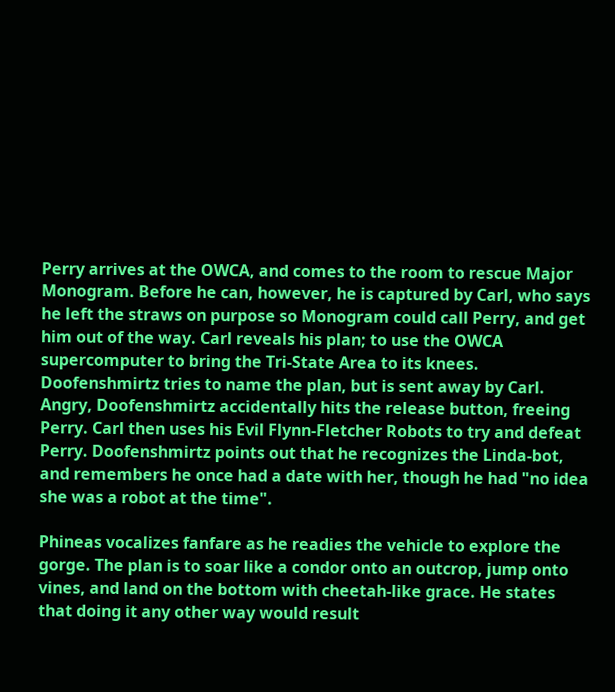Perry arrives at the OWCA, and comes to the room to rescue Major Monogram. Before he can, however, he is captured by Carl, who says he left the straws on purpose so Monogram could call Perry, and get him out of the way. Carl reveals his plan; to use the OWCA supercomputer to bring the Tri-State Area to its knees. Doofenshmirtz tries to name the plan, but is sent away by Carl. Angry, Doofenshmirtz accidentally hits the release button, freeing Perry. Carl then uses his Evil Flynn-Fletcher Robots to try and defeat Perry. Doofenshmirtz points out that he recognizes the Linda-bot, and remembers he once had a date with her, though he had "no idea she was a robot at the time".

Phineas vocalizes fanfare as he readies the vehicle to explore the gorge. The plan is to soar like a condor onto an outcrop, jump onto vines, and land on the bottom with cheetah-like grace. He states that doing it any other way would result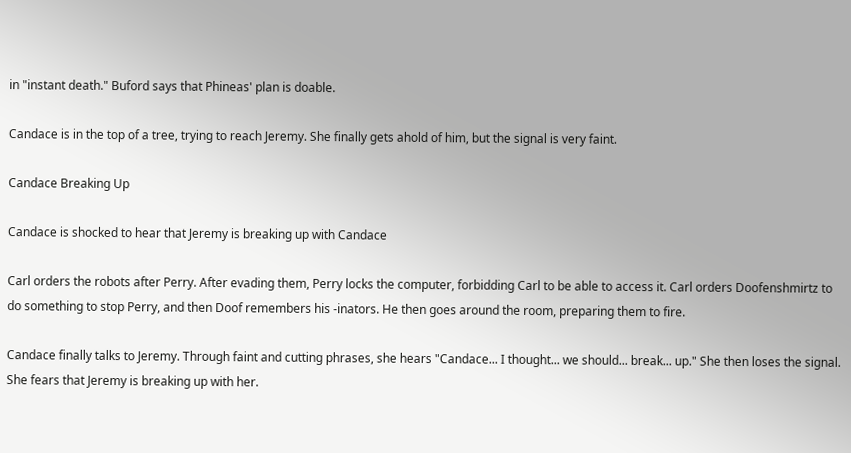in "instant death." Buford says that Phineas' plan is doable.

Candace is in the top of a tree, trying to reach Jeremy. She finally gets ahold of him, but the signal is very faint.

Candace Breaking Up

Candace is shocked to hear that Jeremy is breaking up with Candace

Carl orders the robots after Perry. After evading them, Perry locks the computer, forbidding Carl to be able to access it. Carl orders Doofenshmirtz to do something to stop Perry, and then Doof remembers his -inators. He then goes around the room, preparing them to fire.

Candace finally talks to Jeremy. Through faint and cutting phrases, she hears "Candace... I thought... we should... break... up." She then loses the signal. She fears that Jeremy is breaking up with her.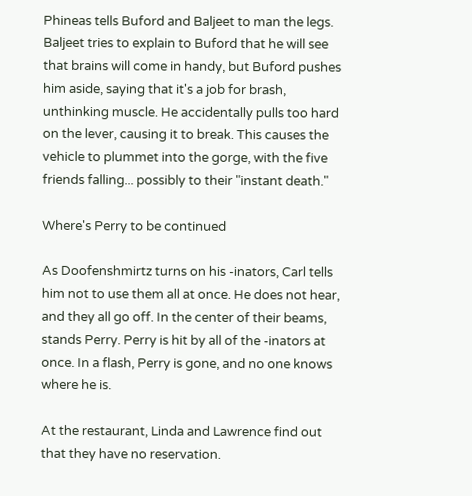Phineas tells Buford and Baljeet to man the legs. Baljeet tries to explain to Buford that he will see that brains will come in handy, but Buford pushes him aside, saying that it's a job for brash, unthinking muscle. He accidentally pulls too hard on the lever, causing it to break. This causes the vehicle to plummet into the gorge, with the five friends falling... possibly to their "instant death."

Where's Perry to be continued

As Doofenshmirtz turns on his -inators, Carl tells him not to use them all at once. He does not hear, and they all go off. In the center of their beams, stands Perry. Perry is hit by all of the -inators at once. In a flash, Perry is gone, and no one knows where he is.

At the restaurant, Linda and Lawrence find out that they have no reservation.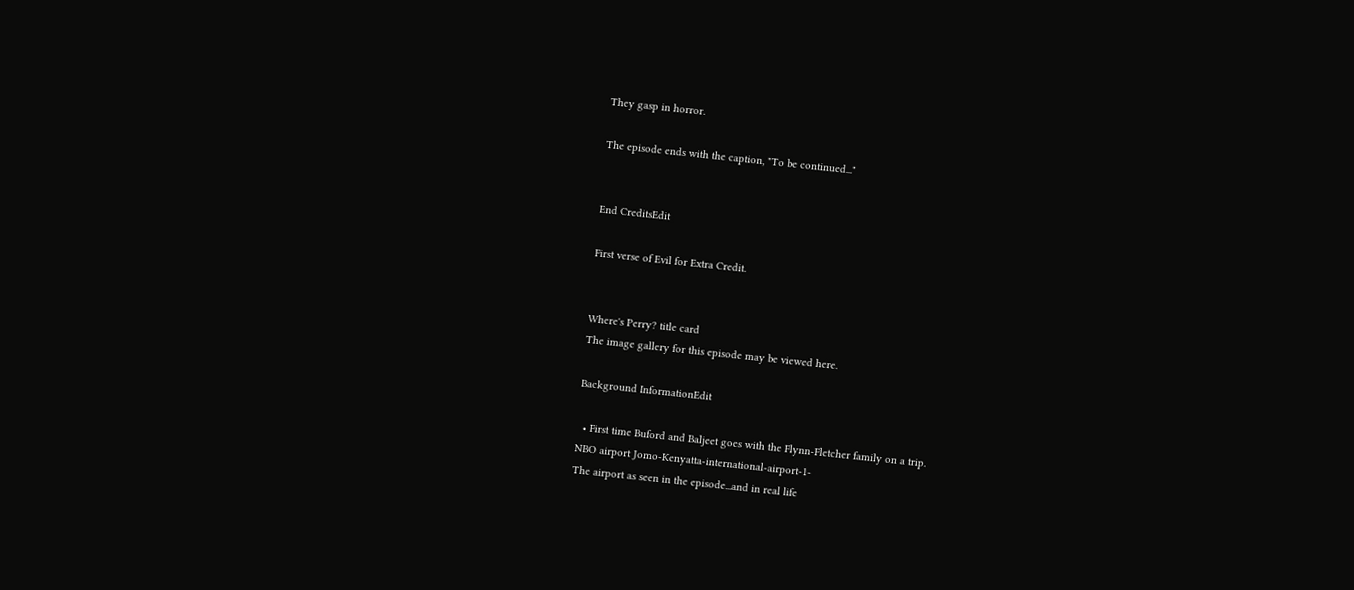They gasp in horror.

The episode ends with the caption, "To be continued..."


End CreditsEdit

First verse of Evil for Extra Credit.


Where's Perry? title card
The image gallery for this episode may be viewed here.

Background InformationEdit

  • First time Buford and Baljeet goes with the Flynn-Fletcher family on a trip.
NBO airport Jomo-Kenyatta-international-airport-1-
The airport as seen in the episode...and in real life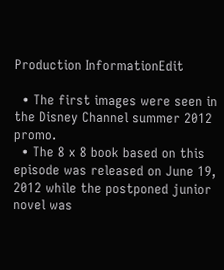Production InformationEdit

  • The first images were seen in the Disney Channel summer 2012 promo.
  • The 8 x 8 book based on this episode was released on June 19, 2012 while the postponed junior novel was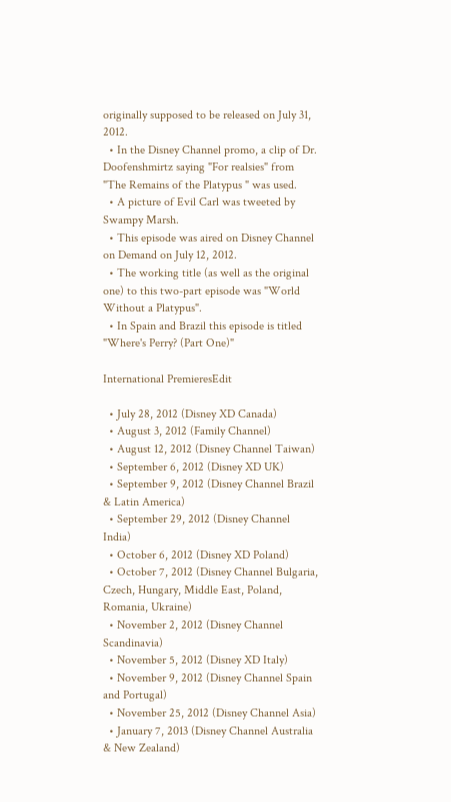originally supposed to be released on July 31, 2012.
  • In the Disney Channel promo, a clip of Dr. Doofenshmirtz saying "For realsies" from "The Remains of the Platypus " was used.
  • A picture of Evil Carl was tweeted by Swampy Marsh.
  • This episode was aired on Disney Channel on Demand on July 12, 2012.
  • The working title (as well as the original one) to this two-part episode was "World Without a Platypus".
  • In Spain and Brazil this episode is titled "Where's Perry? (Part One)"

International PremieresEdit

  • July 28, 2012 (Disney XD Canada)
  • August 3, 2012 (Family Channel)
  • August 12, 2012 (Disney Channel Taiwan)
  • September 6, 2012 (Disney XD UK)
  • September 9, 2012 (Disney Channel Brazil & Latin America)
  • September 29, 2012 (Disney Channel India)
  • October 6, 2012 (Disney XD Poland)
  • October 7, 2012 (Disney Channel Bulgaria, Czech, Hungary, Middle East, Poland, Romania, Ukraine)
  • November 2, 2012 (Disney Channel Scandinavia)
  • November 5, 2012 (Disney XD Italy)
  • November 9, 2012 (Disney Channel Spain and Portugal)
  • November 25, 2012 (Disney Channel Asia)
  • January 7, 2013 (Disney Channel Australia & New Zealand)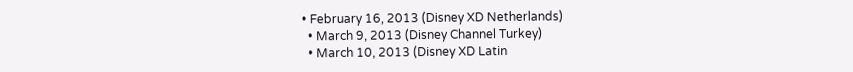• February 16, 2013 (Disney XD Netherlands)
  • March 9, 2013 (Disney Channel Turkey)
  • March 10, 2013 (Disney XD Latin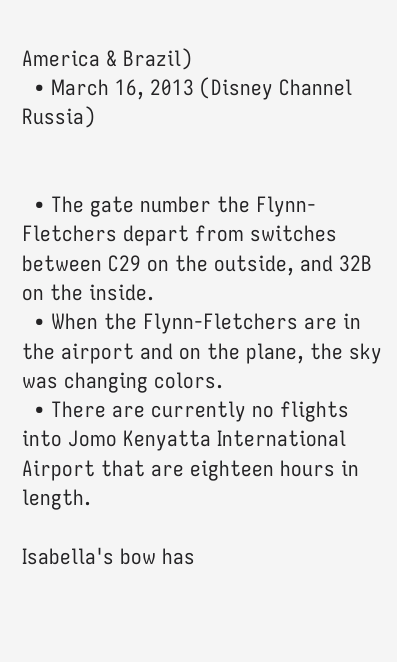America & Brazil)
  • March 16, 2013 (Disney Channel Russia)


  • The gate number the Flynn-Fletchers depart from switches between C29 on the outside, and 32B on the inside.
  • When the Flynn-Fletchers are in the airport and on the plane, the sky was changing colors.
  • There are currently no flights into Jomo Kenyatta International Airport that are eighteen hours in length.

Isabella's bow has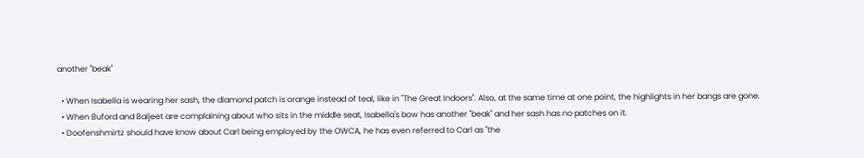another "beak"

  • When Isabella is wearing her sash, the diamond patch is orange instead of teal, like in "The Great Indoors". Also, at the same time at one point, the highlights in her bangs are gone.
  • When Buford and Baljeet are complaining about who sits in the middle seat, Isabella's bow has another "beak" and her sash has no patches on it.
  • Doofenshmirtz should have know about Carl being employed by the OWCA, he has even referred to Carl as "the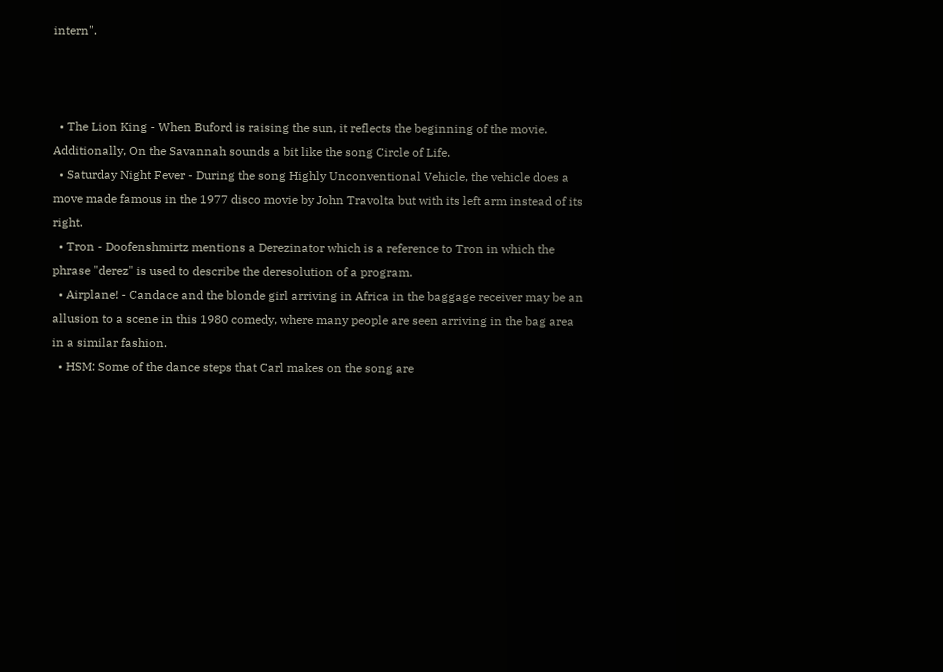intern".



  • The Lion King - When Buford is raising the sun, it reflects the beginning of the movie. Additionally, On the Savannah sounds a bit like the song Circle of Life.
  • Saturday Night Fever - During the song Highly Unconventional Vehicle, the vehicle does a move made famous in the 1977 disco movie by John Travolta but with its left arm instead of its right.
  • Tron - Doofenshmirtz mentions a Derezinator which is a reference to Tron in which the phrase "derez" is used to describe the deresolution of a program.
  • Airplane! - Candace and the blonde girl arriving in Africa in the baggage receiver may be an allusion to a scene in this 1980 comedy, where many people are seen arriving in the bag area in a similar fashion.
  • HSM: Some of the dance steps that Carl makes on the song are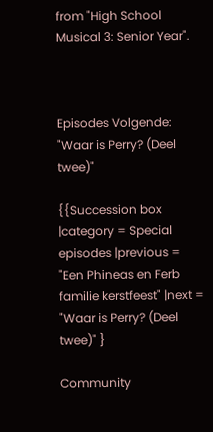from "High School Musical 3: Senior Year".



Episodes Volgende:
"Waar is Perry? (Deel twee)"

{{Succession box |category = Special episodes |previous = "Een Phineas en Ferb familie kerstfeest" |next = "Waar is Perry? (Deel twee)" }

Community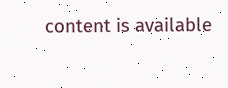content is available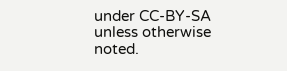under CC-BY-SA unless otherwise noted.